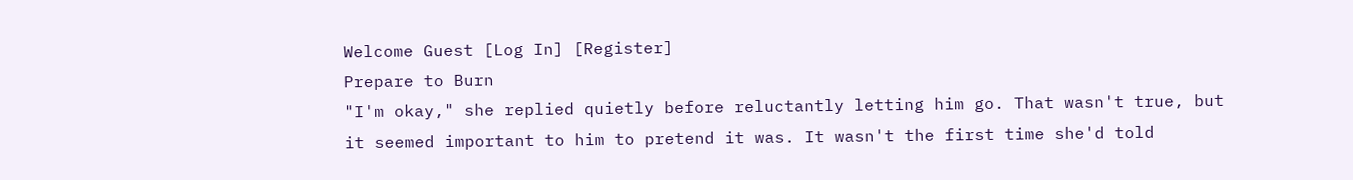Welcome Guest [Log In] [Register]
Prepare to Burn
"I'm okay," she replied quietly before reluctantly letting him go. That wasn't true, but it seemed important to him to pretend it was. It wasn't the first time she'd told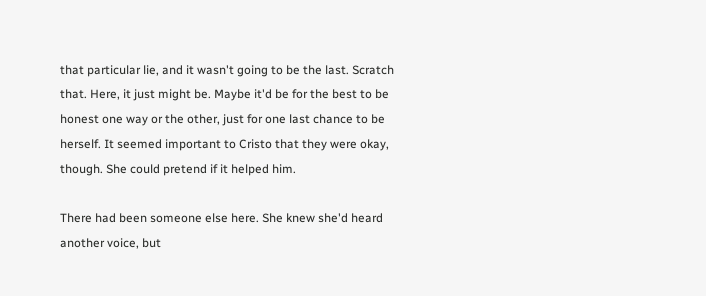that particular lie, and it wasn't going to be the last. Scratch that. Here, it just might be. Maybe it'd be for the best to be honest one way or the other, just for one last chance to be herself. It seemed important to Cristo that they were okay, though. She could pretend if it helped him.

There had been someone else here. She knew she'd heard another voice, but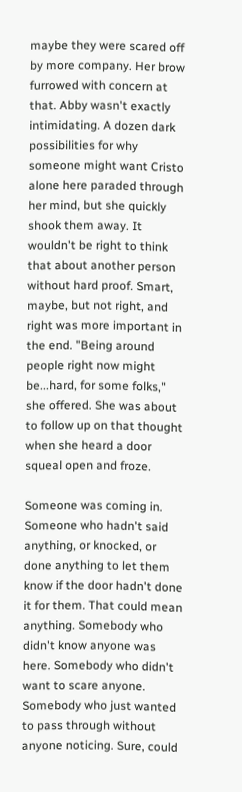maybe they were scared off by more company. Her brow furrowed with concern at that. Abby wasn't exactly intimidating. A dozen dark possibilities for why someone might want Cristo alone here paraded through her mind, but she quickly shook them away. It wouldn't be right to think that about another person without hard proof. Smart, maybe, but not right, and right was more important in the end. "Being around people right now might be...hard, for some folks," she offered. She was about to follow up on that thought when she heard a door squeal open and froze.

Someone was coming in. Someone who hadn't said anything, or knocked, or done anything to let them know if the door hadn't done it for them. That could mean anything. Somebody who didn't know anyone was here. Somebody who didn't want to scare anyone. Somebody who just wanted to pass through without anyone noticing. Sure, could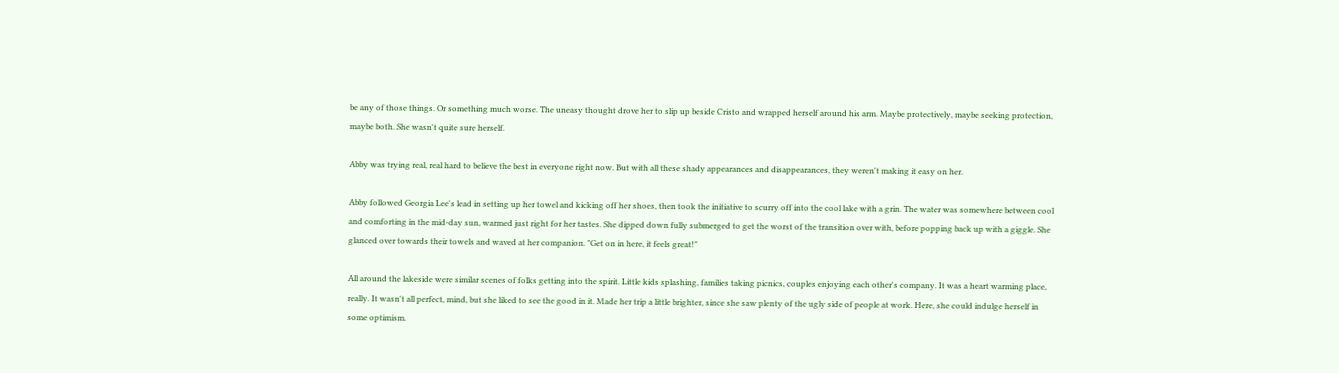be any of those things. Or something much worse. The uneasy thought drove her to slip up beside Cristo and wrapped herself around his arm. Maybe protectively, maybe seeking protection, maybe both. She wasn't quite sure herself.

Abby was trying real, real hard to believe the best in everyone right now. But with all these shady appearances and disappearances, they weren't making it easy on her.

Abby followed Georgia Lee's lead in setting up her towel and kicking off her shoes, then took the initiative to scurry off into the cool lake with a grin. The water was somewhere between cool and comforting in the mid-day sun, warmed just right for her tastes. She dipped down fully submerged to get the worst of the transition over with, before popping back up with a giggle. She glanced over towards their towels and waved at her companion. "Get on in here, it feels great!"

All around the lakeside were similar scenes of folks getting into the spirit. Little kids splashing, families taking picnics, couples enjoying each other's company. It was a heart warming place, really. It wasn't all perfect, mind, but she liked to see the good in it. Made her trip a little brighter, since she saw plenty of the ugly side of people at work. Here, she could indulge herself in some optimism.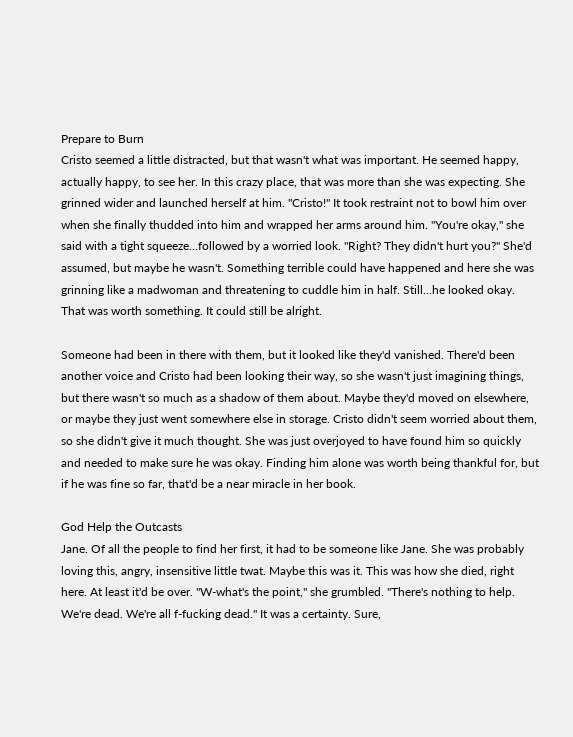Prepare to Burn
Cristo seemed a little distracted, but that wasn't what was important. He seemed happy, actually happy, to see her. In this crazy place, that was more than she was expecting. She grinned wider and launched herself at him. "Cristo!" It took restraint not to bowl him over when she finally thudded into him and wrapped her arms around him. "You're okay," she said with a tight squeeze...followed by a worried look. "Right? They didn't hurt you?" She'd assumed, but maybe he wasn't. Something terrible could have happened and here she was grinning like a madwoman and threatening to cuddle him in half. Still...he looked okay. That was worth something. It could still be alright.

Someone had been in there with them, but it looked like they'd vanished. There'd been another voice and Cristo had been looking their way, so she wasn't just imagining things, but there wasn't so much as a shadow of them about. Maybe they'd moved on elsewhere, or maybe they just went somewhere else in storage. Cristo didn't seem worried about them, so she didn't give it much thought. She was just overjoyed to have found him so quickly and needed to make sure he was okay. Finding him alone was worth being thankful for, but if he was fine so far, that'd be a near miracle in her book.

God Help the Outcasts
Jane. Of all the people to find her first, it had to be someone like Jane. She was probably loving this, angry, insensitive little twat. Maybe this was it. This was how she died, right here. At least it'd be over. "W-what's the point," she grumbled. "There's nothing to help. We're dead. We're all f-fucking dead." It was a certainty. Sure,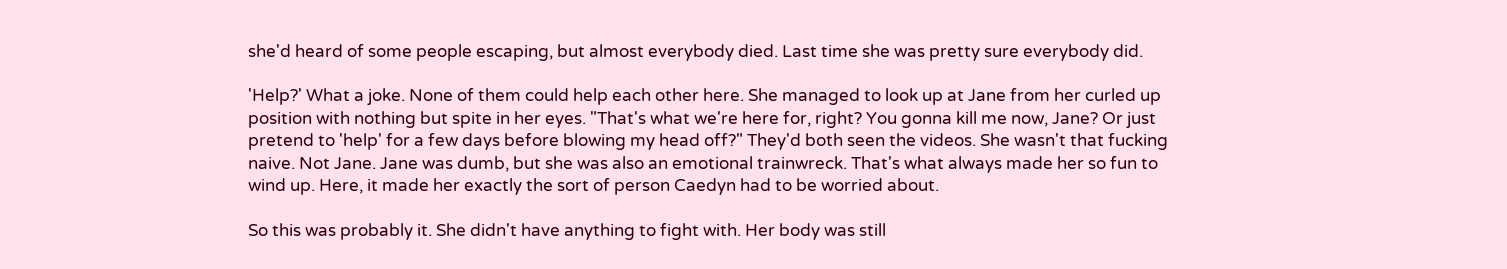she'd heard of some people escaping, but almost everybody died. Last time she was pretty sure everybody did.

'Help?' What a joke. None of them could help each other here. She managed to look up at Jane from her curled up position with nothing but spite in her eyes. "That's what we're here for, right? You gonna kill me now, Jane? Or just pretend to 'help' for a few days before blowing my head off?" They'd both seen the videos. She wasn't that fucking naive. Not Jane. Jane was dumb, but she was also an emotional trainwreck. That's what always made her so fun to wind up. Here, it made her exactly the sort of person Caedyn had to be worried about.

So this was probably it. She didn't have anything to fight with. Her body was still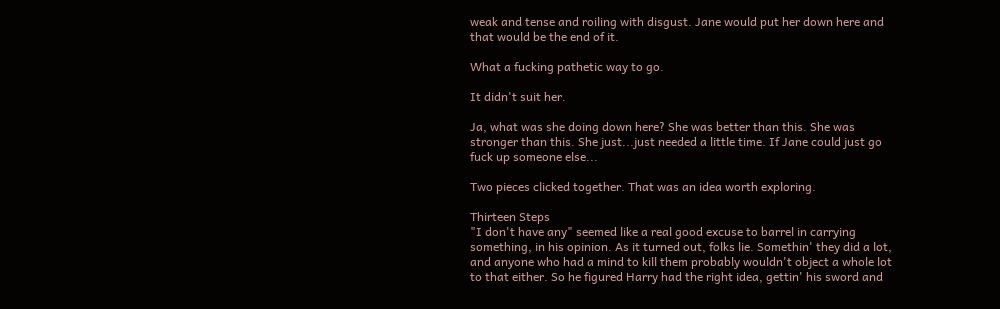weak and tense and roiling with disgust. Jane would put her down here and that would be the end of it.

What a fucking pathetic way to go.

It didn't suit her.

Ja, what was she doing down here? She was better than this. She was stronger than this. She just...just needed a little time. If Jane could just go fuck up someone else...

Two pieces clicked together. That was an idea worth exploring.

Thirteen Steps
"I don't have any" seemed like a real good excuse to barrel in carrying something, in his opinion. As it turned out, folks lie. Somethin' they did a lot, and anyone who had a mind to kill them probably wouldn't object a whole lot to that either. So he figured Harry had the right idea, gettin' his sword and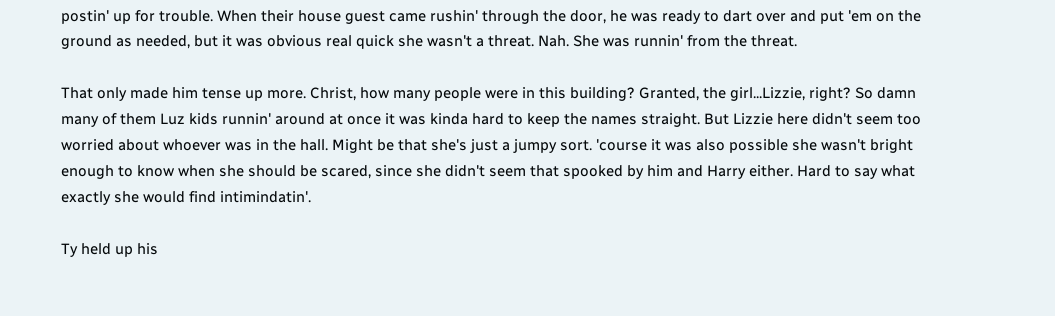postin' up for trouble. When their house guest came rushin' through the door, he was ready to dart over and put 'em on the ground as needed, but it was obvious real quick she wasn't a threat. Nah. She was runnin' from the threat.

That only made him tense up more. Christ, how many people were in this building? Granted, the girl...Lizzie, right? So damn many of them Luz kids runnin' around at once it was kinda hard to keep the names straight. But Lizzie here didn't seem too worried about whoever was in the hall. Might be that she's just a jumpy sort. 'course it was also possible she wasn't bright enough to know when she should be scared, since she didn't seem that spooked by him and Harry either. Hard to say what exactly she would find intimindatin'.

Ty held up his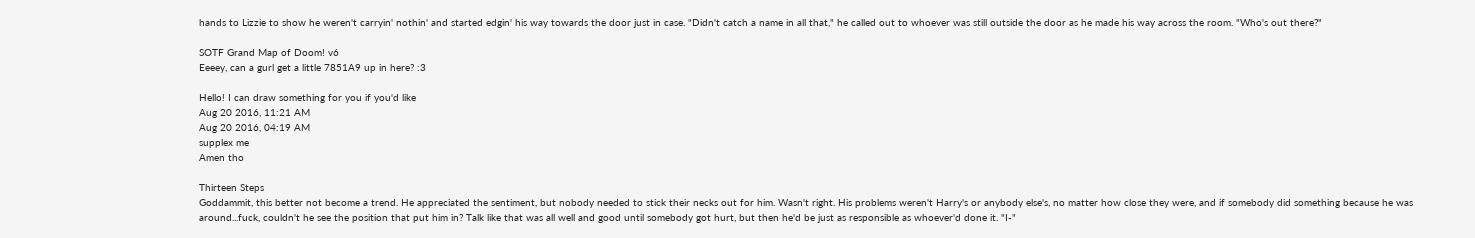hands to Lizzie to show he weren't carryin' nothin' and started edgin' his way towards the door just in case. "Didn't catch a name in all that," he called out to whoever was still outside the door as he made his way across the room. "Who's out there?"

SOTF Grand Map of Doom! v6
Eeeey, can a gurl get a little 7851A9 up in here? :3

Hello! I can draw something for you if you'd like
Aug 20 2016, 11:21 AM
Aug 20 2016, 04:19 AM
supplex me
Amen tho

Thirteen Steps
Goddammit, this better not become a trend. He appreciated the sentiment, but nobody needed to stick their necks out for him. Wasn't right. His problems weren't Harry's or anybody else's, no matter how close they were, and if somebody did something because he was around...fuck, couldn't he see the position that put him in? Talk like that was all well and good until somebody got hurt, but then he'd be just as responsible as whoever'd done it. "I-"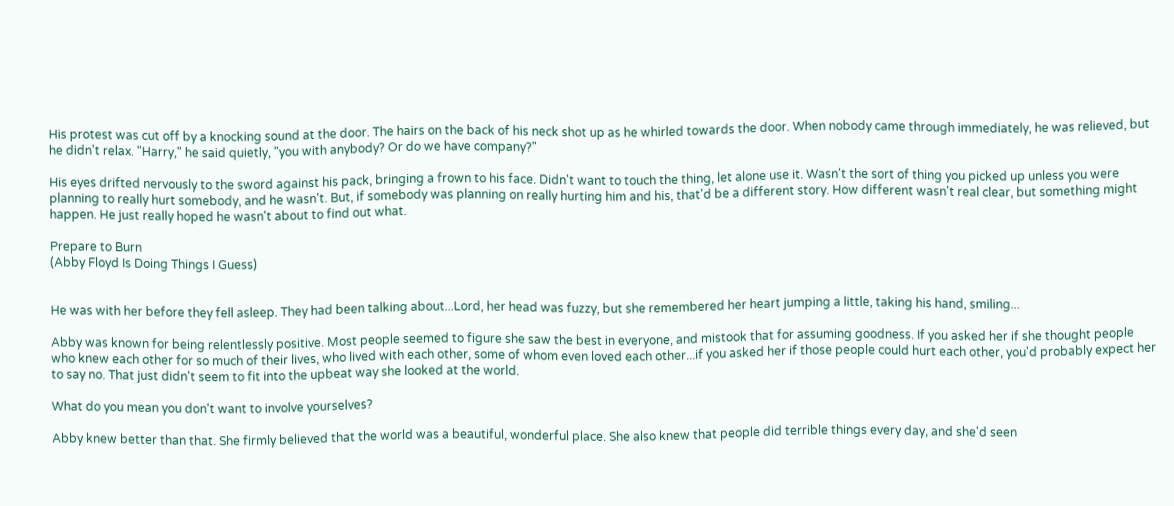His protest was cut off by a knocking sound at the door. The hairs on the back of his neck shot up as he whirled towards the door. When nobody came through immediately, he was relieved, but he didn't relax. "Harry," he said quietly, "you with anybody? Or do we have company?"

His eyes drifted nervously to the sword against his pack, bringing a frown to his face. Didn't want to touch the thing, let alone use it. Wasn't the sort of thing you picked up unless you were planning to really hurt somebody, and he wasn't. But, if somebody was planning on really hurting him and his, that'd be a different story. How different wasn't real clear, but something might happen. He just really hoped he wasn't about to find out what.

Prepare to Burn
(Abby Floyd Is Doing Things I Guess)


He was with her before they fell asleep. They had been talking about...Lord, her head was fuzzy, but she remembered her heart jumping a little, taking his hand, smiling...

Abby was known for being relentlessly positive. Most people seemed to figure she saw the best in everyone, and mistook that for assuming goodness. If you asked her if she thought people who knew each other for so much of their lives, who lived with each other, some of whom even loved each other...if you asked her if those people could hurt each other, you'd probably expect her to say no. That just didn't seem to fit into the upbeat way she looked at the world.

What do you mean you don't want to involve yourselves?

Abby knew better than that. She firmly believed that the world was a beautiful, wonderful place. She also knew that people did terrible things every day, and she'd seen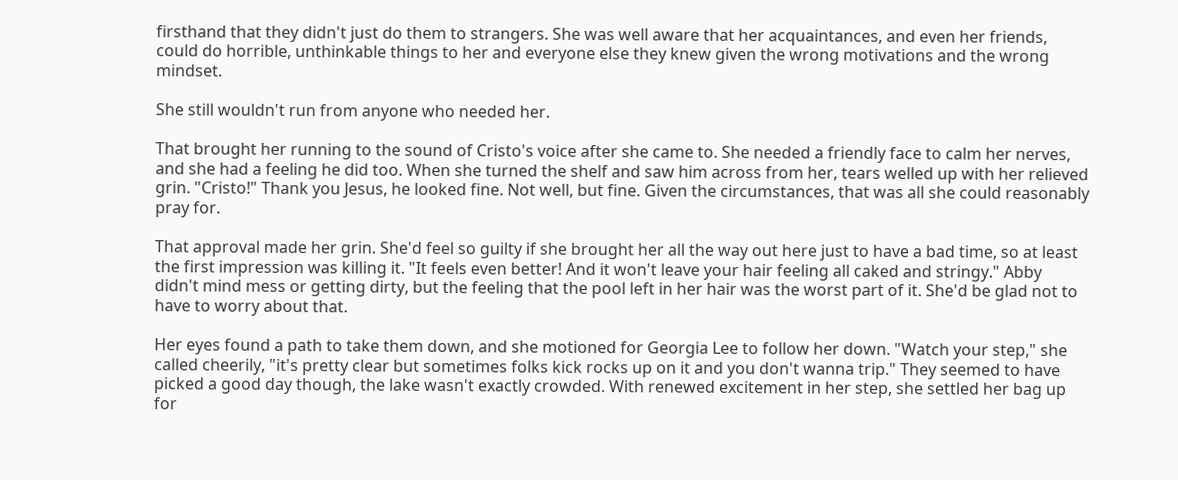firsthand that they didn't just do them to strangers. She was well aware that her acquaintances, and even her friends, could do horrible, unthinkable things to her and everyone else they knew given the wrong motivations and the wrong mindset.

She still wouldn't run from anyone who needed her.

That brought her running to the sound of Cristo's voice after she came to. She needed a friendly face to calm her nerves, and she had a feeling he did too. When she turned the shelf and saw him across from her, tears welled up with her relieved grin. "Cristo!" Thank you Jesus, he looked fine. Not well, but fine. Given the circumstances, that was all she could reasonably pray for.

That approval made her grin. She'd feel so guilty if she brought her all the way out here just to have a bad time, so at least the first impression was killing it. "It feels even better! And it won't leave your hair feeling all caked and stringy." Abby didn't mind mess or getting dirty, but the feeling that the pool left in her hair was the worst part of it. She'd be glad not to have to worry about that.

Her eyes found a path to take them down, and she motioned for Georgia Lee to follow her down. "Watch your step," she called cheerily, "it's pretty clear but sometimes folks kick rocks up on it and you don't wanna trip." They seemed to have picked a good day though, the lake wasn't exactly crowded. With renewed excitement in her step, she settled her bag up for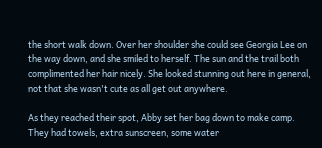the short walk down. Over her shoulder she could see Georgia Lee on the way down, and she smiled to herself. The sun and the trail both complimented her hair nicely. She looked stunning out here in general, not that she wasn't cute as all get out anywhere.

As they reached their spot, Abby set her bag down to make camp. They had towels, extra sunscreen, some water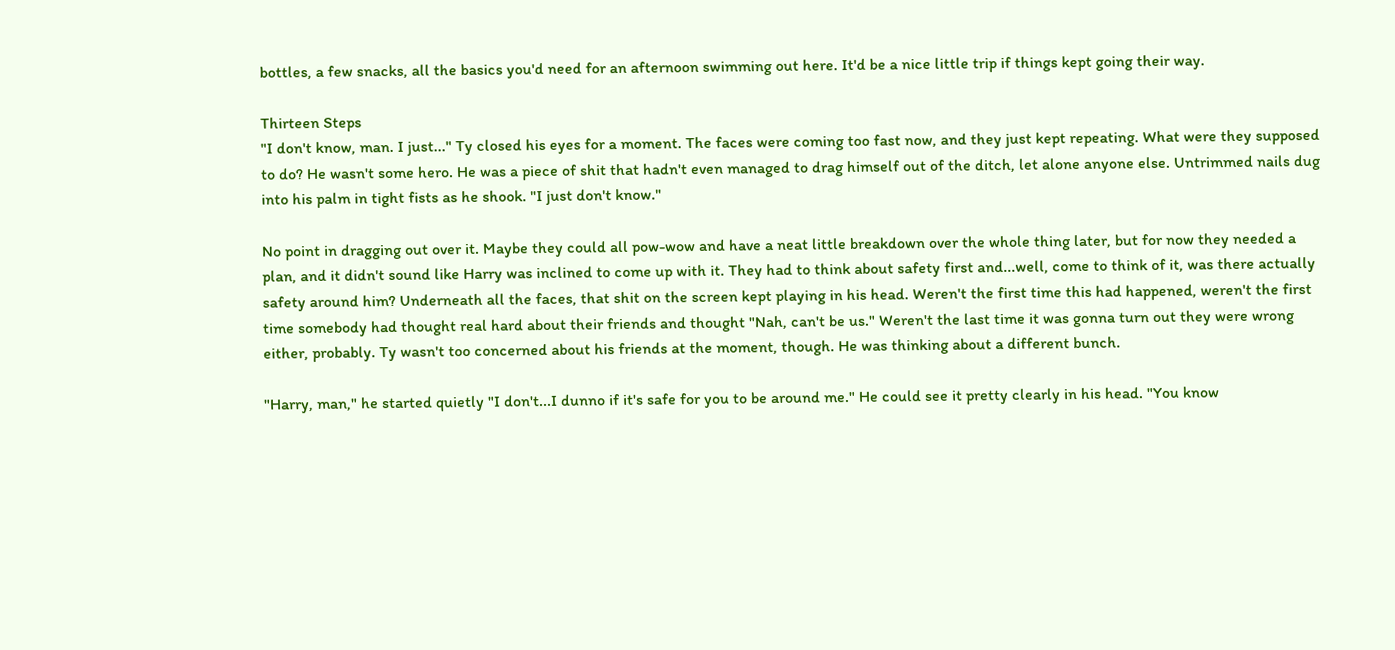bottles, a few snacks, all the basics you'd need for an afternoon swimming out here. It'd be a nice little trip if things kept going their way.

Thirteen Steps
"I don't know, man. I just..." Ty closed his eyes for a moment. The faces were coming too fast now, and they just kept repeating. What were they supposed to do? He wasn't some hero. He was a piece of shit that hadn't even managed to drag himself out of the ditch, let alone anyone else. Untrimmed nails dug into his palm in tight fists as he shook. "I just don't know."

No point in dragging out over it. Maybe they could all pow-wow and have a neat little breakdown over the whole thing later, but for now they needed a plan, and it didn't sound like Harry was inclined to come up with it. They had to think about safety first and...well, come to think of it, was there actually safety around him? Underneath all the faces, that shit on the screen kept playing in his head. Weren't the first time this had happened, weren't the first time somebody had thought real hard about their friends and thought "Nah, can't be us." Weren't the last time it was gonna turn out they were wrong either, probably. Ty wasn't too concerned about his friends at the moment, though. He was thinking about a different bunch.

"Harry, man," he started quietly "I don't...I dunno if it's safe for you to be around me." He could see it pretty clearly in his head. "You know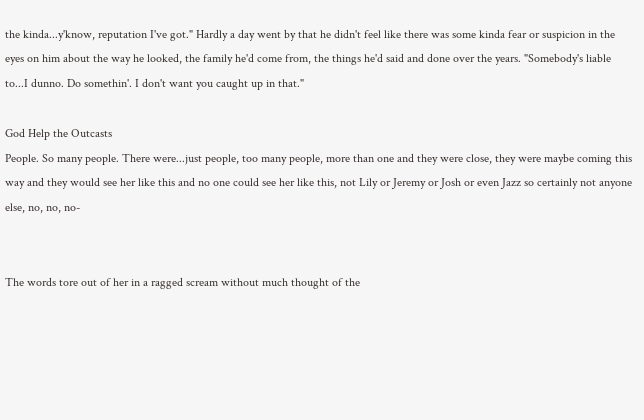the kinda...y'know, reputation I've got." Hardly a day went by that he didn't feel like there was some kinda fear or suspicion in the eyes on him about the way he looked, the family he'd come from, the things he'd said and done over the years. "Somebody's liable to...I dunno. Do somethin'. I don't want you caught up in that."

God Help the Outcasts
People. So many people. There were...just people, too many people, more than one and they were close, they were maybe coming this way and they would see her like this and no one could see her like this, not Lily or Jeremy or Josh or even Jazz so certainly not anyone else, no, no, no-


The words tore out of her in a ragged scream without much thought of the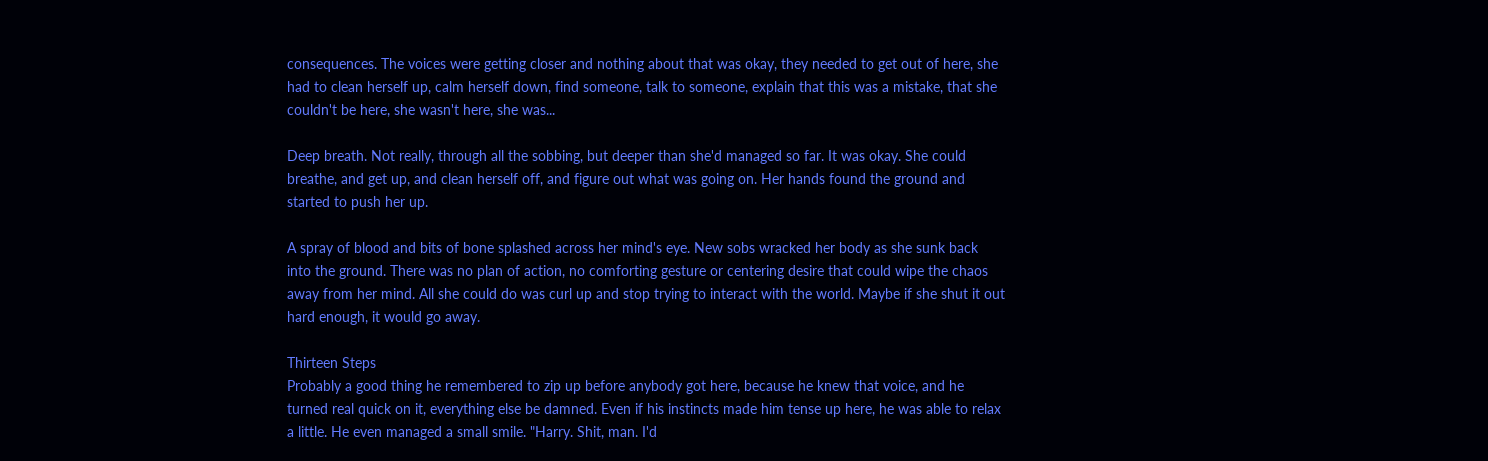consequences. The voices were getting closer and nothing about that was okay, they needed to get out of here, she had to clean herself up, calm herself down, find someone, talk to someone, explain that this was a mistake, that she couldn't be here, she wasn't here, she was...

Deep breath. Not really, through all the sobbing, but deeper than she'd managed so far. It was okay. She could breathe, and get up, and clean herself off, and figure out what was going on. Her hands found the ground and started to push her up.

A spray of blood and bits of bone splashed across her mind's eye. New sobs wracked her body as she sunk back into the ground. There was no plan of action, no comforting gesture or centering desire that could wipe the chaos away from her mind. All she could do was curl up and stop trying to interact with the world. Maybe if she shut it out hard enough, it would go away.

Thirteen Steps
Probably a good thing he remembered to zip up before anybody got here, because he knew that voice, and he turned real quick on it, everything else be damned. Even if his instincts made him tense up here, he was able to relax a little. He even managed a small smile. "Harry. Shit, man. I'd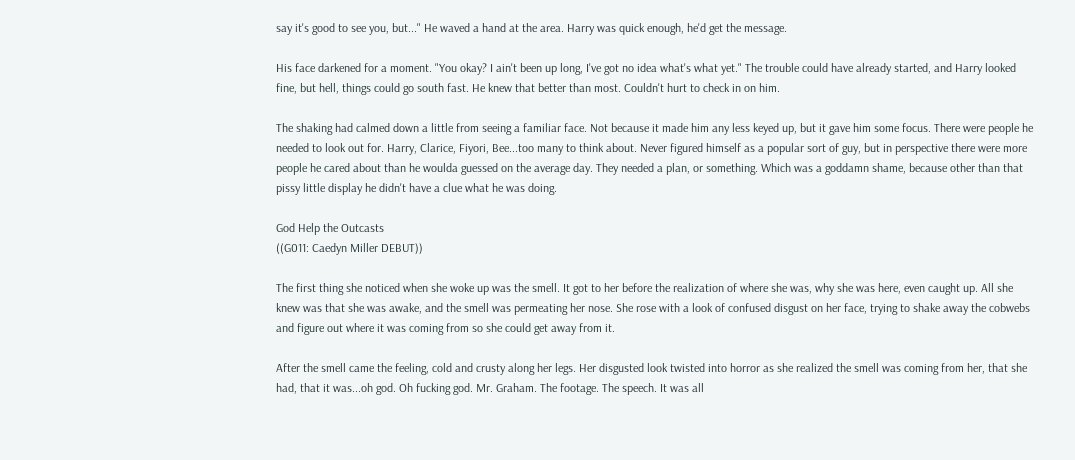say it's good to see you, but..." He waved a hand at the area. Harry was quick enough, he'd get the message.

His face darkened for a moment. "You okay? I ain't been up long, I've got no idea what's what yet." The trouble could have already started, and Harry looked fine, but hell, things could go south fast. He knew that better than most. Couldn't hurt to check in on him.

The shaking had calmed down a little from seeing a familiar face. Not because it made him any less keyed up, but it gave him some focus. There were people he needed to look out for. Harry, Clarice, Fiyori, Bee...too many to think about. Never figured himself as a popular sort of guy, but in perspective there were more people he cared about than he woulda guessed on the average day. They needed a plan, or something. Which was a goddamn shame, because other than that pissy little display he didn't have a clue what he was doing.

God Help the Outcasts
((G011: Caedyn Miller DEBUT))

The first thing she noticed when she woke up was the smell. It got to her before the realization of where she was, why she was here, even caught up. All she knew was that she was awake, and the smell was permeating her nose. She rose with a look of confused disgust on her face, trying to shake away the cobwebs and figure out where it was coming from so she could get away from it.

After the smell came the feeling, cold and crusty along her legs. Her disgusted look twisted into horror as she realized the smell was coming from her, that she had, that it was...oh god. Oh fucking god. Mr. Graham. The footage. The speech. It was all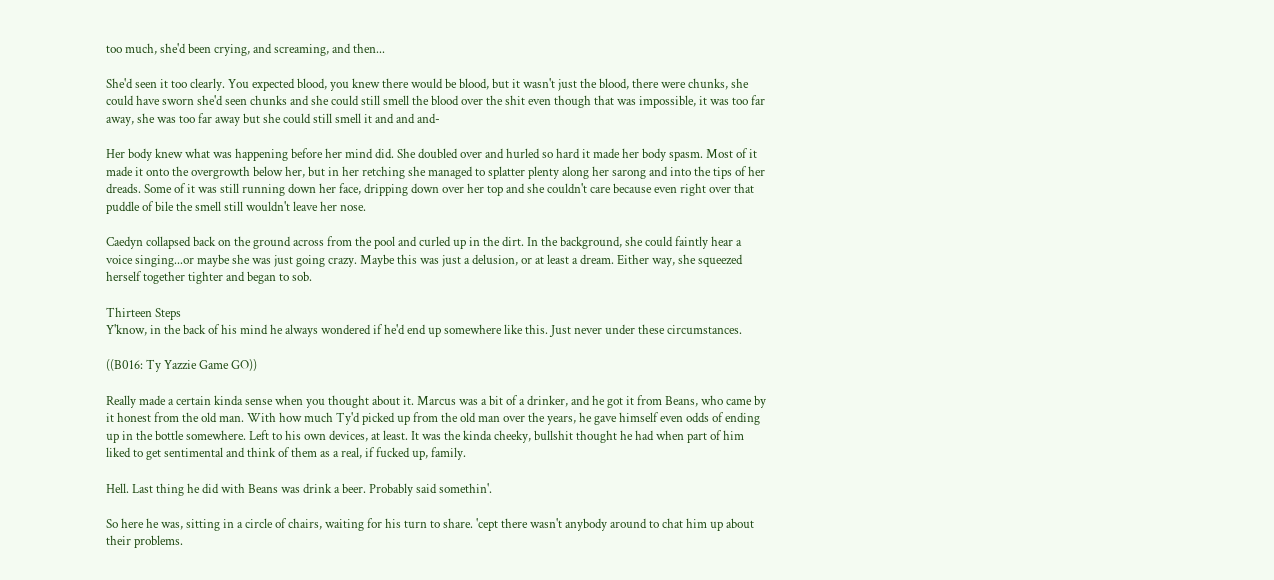too much, she'd been crying, and screaming, and then...

She'd seen it too clearly. You expected blood, you knew there would be blood, but it wasn't just the blood, there were chunks, she could have sworn she'd seen chunks and she could still smell the blood over the shit even though that was impossible, it was too far away, she was too far away but she could still smell it and and and-

Her body knew what was happening before her mind did. She doubled over and hurled so hard it made her body spasm. Most of it made it onto the overgrowth below her, but in her retching she managed to splatter plenty along her sarong and into the tips of her dreads. Some of it was still running down her face, dripping down over her top and she couldn't care because even right over that puddle of bile the smell still wouldn't leave her nose.

Caedyn collapsed back on the ground across from the pool and curled up in the dirt. In the background, she could faintly hear a voice singing...or maybe she was just going crazy. Maybe this was just a delusion, or at least a dream. Either way, she squeezed herself together tighter and began to sob.

Thirteen Steps
Y'know, in the back of his mind he always wondered if he'd end up somewhere like this. Just never under these circumstances.

((B016: Ty Yazzie Game GO))

Really made a certain kinda sense when you thought about it. Marcus was a bit of a drinker, and he got it from Beans, who came by it honest from the old man. With how much Ty'd picked up from the old man over the years, he gave himself even odds of ending up in the bottle somewhere. Left to his own devices, at least. It was the kinda cheeky, bullshit thought he had when part of him liked to get sentimental and think of them as a real, if fucked up, family.

Hell. Last thing he did with Beans was drink a beer. Probably said somethin'.

So here he was, sitting in a circle of chairs, waiting for his turn to share. 'cept there wasn't anybody around to chat him up about their problems.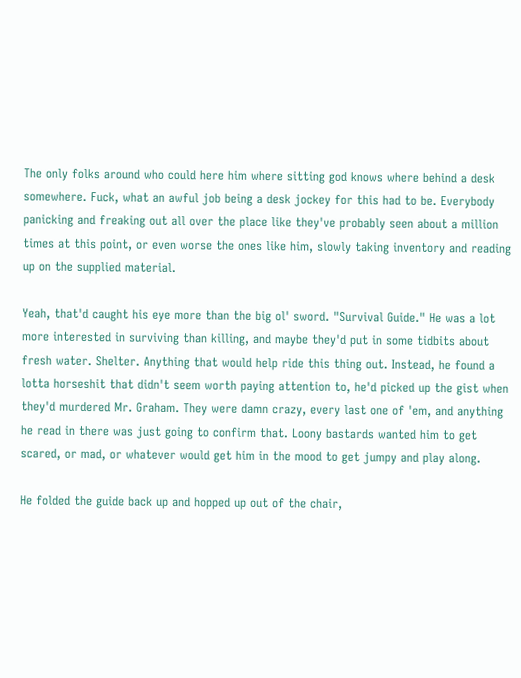The only folks around who could here him where sitting god knows where behind a desk somewhere. Fuck, what an awful job being a desk jockey for this had to be. Everybody panicking and freaking out all over the place like they've probably seen about a million times at this point, or even worse the ones like him, slowly taking inventory and reading up on the supplied material.

Yeah, that'd caught his eye more than the big ol' sword. "Survival Guide." He was a lot more interested in surviving than killing, and maybe they'd put in some tidbits about fresh water. Shelter. Anything that would help ride this thing out. Instead, he found a lotta horseshit that didn't seem worth paying attention to, he'd picked up the gist when they'd murdered Mr. Graham. They were damn crazy, every last one of 'em, and anything he read in there was just going to confirm that. Loony bastards wanted him to get scared, or mad, or whatever would get him in the mood to get jumpy and play along.

He folded the guide back up and hopped up out of the chair,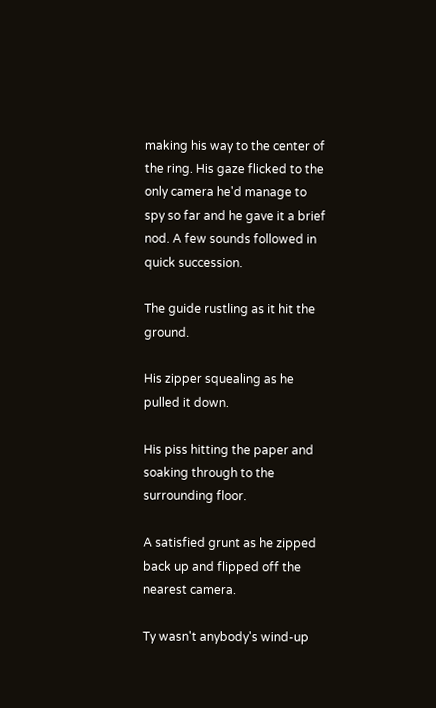making his way to the center of the ring. His gaze flicked to the only camera he'd manage to spy so far and he gave it a brief nod. A few sounds followed in quick succession.

The guide rustling as it hit the ground.

His zipper squealing as he pulled it down.

His piss hitting the paper and soaking through to the surrounding floor.

A satisfied grunt as he zipped back up and flipped off the nearest camera.

Ty wasn't anybody's wind-up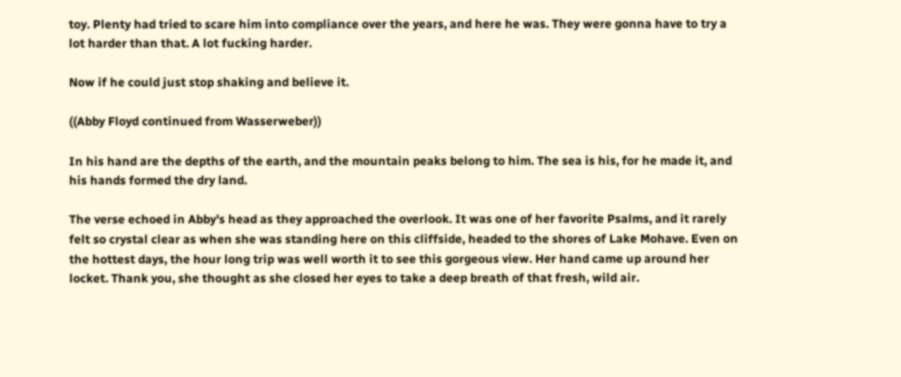toy. Plenty had tried to scare him into compliance over the years, and here he was. They were gonna have to try a lot harder than that. A lot fucking harder.

Now if he could just stop shaking and believe it.

((Abby Floyd continued from Wasserweber))

In his hand are the depths of the earth, and the mountain peaks belong to him. The sea is his, for he made it, and his hands formed the dry land.

The verse echoed in Abby's head as they approached the overlook. It was one of her favorite Psalms, and it rarely felt so crystal clear as when she was standing here on this cliffside, headed to the shores of Lake Mohave. Even on the hottest days, the hour long trip was well worth it to see this gorgeous view. Her hand came up around her locket. Thank you, she thought as she closed her eyes to take a deep breath of that fresh, wild air.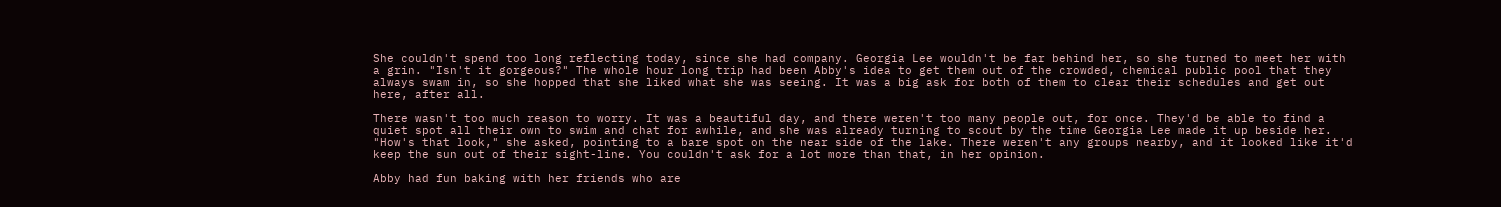She couldn't spend too long reflecting today, since she had company. Georgia Lee wouldn't be far behind her, so she turned to meet her with a grin. "Isn't it gorgeous?" The whole hour long trip had been Abby's idea to get them out of the crowded, chemical public pool that they always swam in, so she hopped that she liked what she was seeing. It was a big ask for both of them to clear their schedules and get out here, after all.

There wasn't too much reason to worry. It was a beautiful day, and there weren't too many people out, for once. They'd be able to find a quiet spot all their own to swim and chat for awhile, and she was already turning to scout by the time Georgia Lee made it up beside her. "How's that look," she asked, pointing to a bare spot on the near side of the lake. There weren't any groups nearby, and it looked like it'd keep the sun out of their sight-line. You couldn't ask for a lot more than that, in her opinion.

Abby had fun baking with her friends who are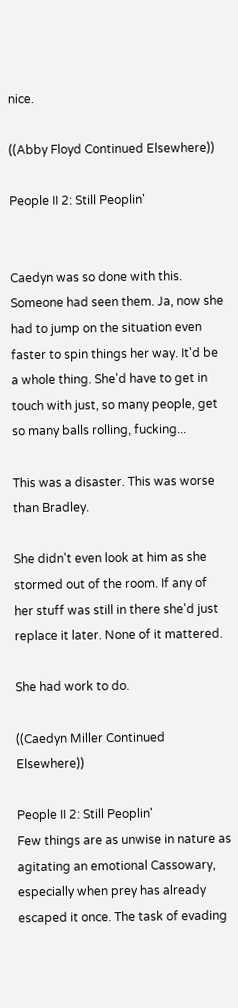nice.

((Abby Floyd Continued Elsewhere))

People II 2: Still Peoplin'


Caedyn was so done with this. Someone had seen them. Ja, now she had to jump on the situation even faster to spin things her way. It'd be a whole thing. She'd have to get in touch with just, so many people, get so many balls rolling, fucking...

This was a disaster. This was worse than Bradley.

She didn't even look at him as she stormed out of the room. If any of her stuff was still in there she'd just replace it later. None of it mattered.

She had work to do.

((Caedyn Miller Continued Elsewhere))

People II 2: Still Peoplin'
Few things are as unwise in nature as agitating an emotional Cassowary, especially when prey has already escaped it once. The task of evading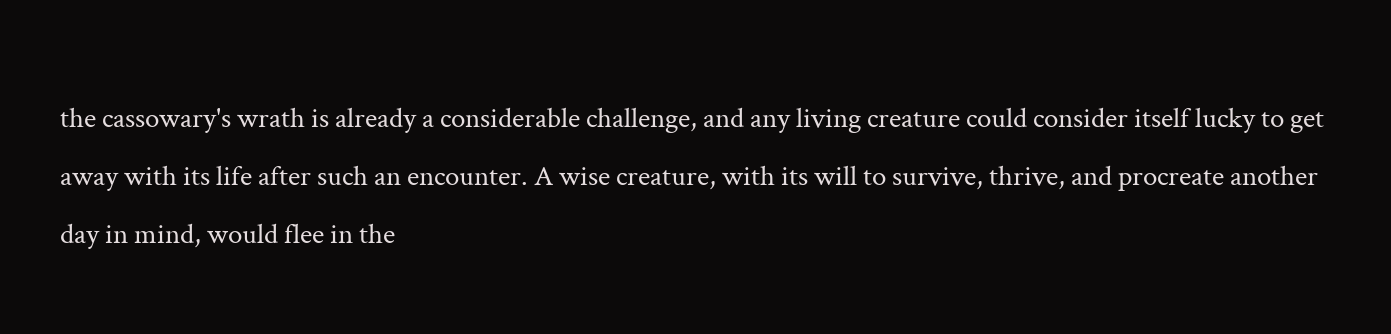the cassowary's wrath is already a considerable challenge, and any living creature could consider itself lucky to get away with its life after such an encounter. A wise creature, with its will to survive, thrive, and procreate another day in mind, would flee in the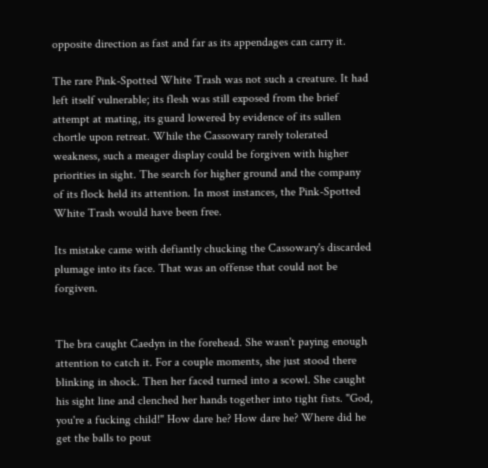opposite direction as fast and far as its appendages can carry it.

The rare Pink-Spotted White Trash was not such a creature. It had left itself vulnerable; its flesh was still exposed from the brief attempt at mating, its guard lowered by evidence of its sullen chortle upon retreat. While the Cassowary rarely tolerated weakness, such a meager display could be forgiven with higher priorities in sight. The search for higher ground and the company of its flock held its attention. In most instances, the Pink-Spotted White Trash would have been free.

Its mistake came with defiantly chucking the Cassowary's discarded plumage into its face. That was an offense that could not be forgiven.


The bra caught Caedyn in the forehead. She wasn't paying enough attention to catch it. For a couple moments, she just stood there blinking in shock. Then her faced turned into a scowl. She caught his sight line and clenched her hands together into tight fists. "God, you're a fucking child!" How dare he? How dare he? Where did he get the balls to pout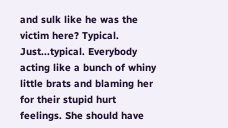and sulk like he was the victim here? Typical. Just...typical. Everybody acting like a bunch of whiny little brats and blaming her for their stupid hurt feelings. She should have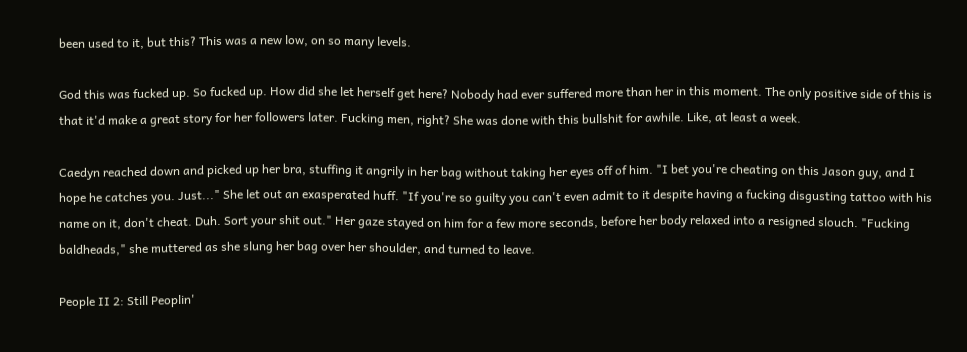been used to it, but this? This was a new low, on so many levels.

God this was fucked up. So fucked up. How did she let herself get here? Nobody had ever suffered more than her in this moment. The only positive side of this is that it'd make a great story for her followers later. Fucking men, right? She was done with this bullshit for awhile. Like, at least a week.

Caedyn reached down and picked up her bra, stuffing it angrily in her bag without taking her eyes off of him. "I bet you're cheating on this Jason guy, and I hope he catches you. Just..." She let out an exasperated huff. "If you're so guilty you can't even admit to it despite having a fucking disgusting tattoo with his name on it, don't cheat. Duh. Sort your shit out." Her gaze stayed on him for a few more seconds, before her body relaxed into a resigned slouch. "Fucking baldheads," she muttered as she slung her bag over her shoulder, and turned to leave.

People II 2: Still Peoplin'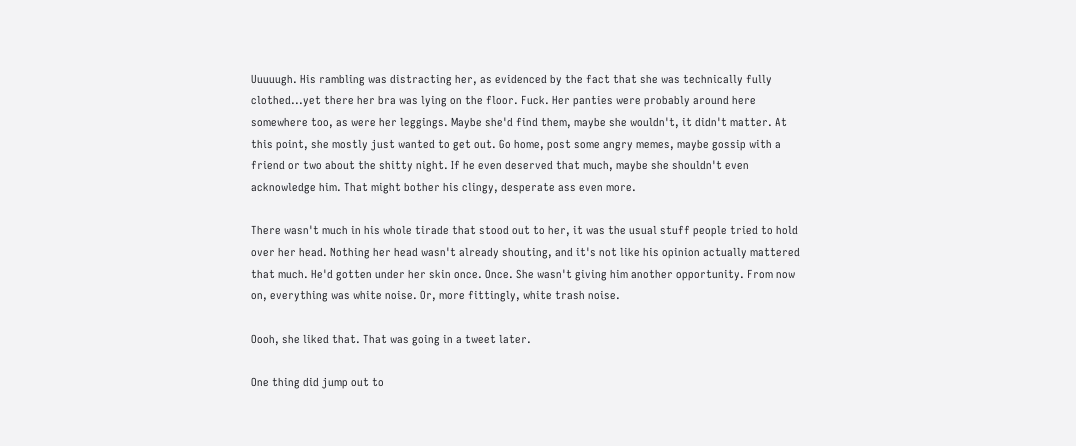Uuuuugh. His rambling was distracting her, as evidenced by the fact that she was technically fully clothed...yet there her bra was lying on the floor. Fuck. Her panties were probably around here somewhere too, as were her leggings. Maybe she'd find them, maybe she wouldn't, it didn't matter. At this point, she mostly just wanted to get out. Go home, post some angry memes, maybe gossip with a friend or two about the shitty night. If he even deserved that much, maybe she shouldn't even acknowledge him. That might bother his clingy, desperate ass even more.

There wasn't much in his whole tirade that stood out to her, it was the usual stuff people tried to hold over her head. Nothing her head wasn't already shouting, and it's not like his opinion actually mattered that much. He'd gotten under her skin once. Once. She wasn't giving him another opportunity. From now on, everything was white noise. Or, more fittingly, white trash noise.

Oooh, she liked that. That was going in a tweet later.

One thing did jump out to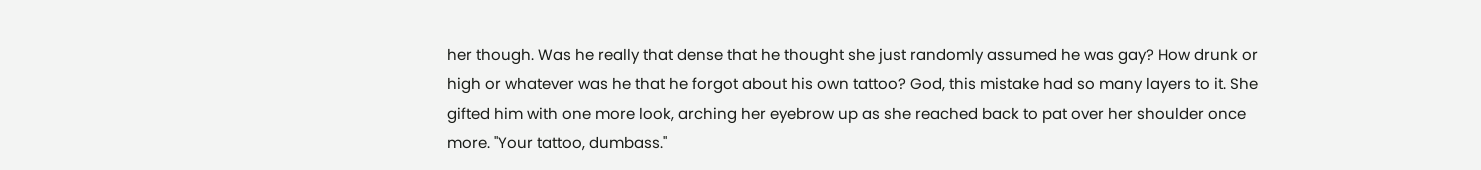her though. Was he really that dense that he thought she just randomly assumed he was gay? How drunk or high or whatever was he that he forgot about his own tattoo? God, this mistake had so many layers to it. She gifted him with one more look, arching her eyebrow up as she reached back to pat over her shoulder once more. "Your tattoo, dumbass."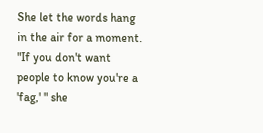She let the words hang in the air for a moment. "If you don't want people to know you're a 'fag,' " she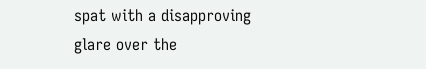spat with a disapproving glare over the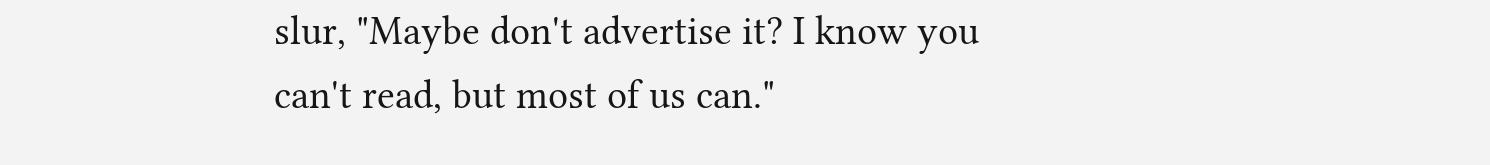slur, "Maybe don't advertise it? I know you can't read, but most of us can."